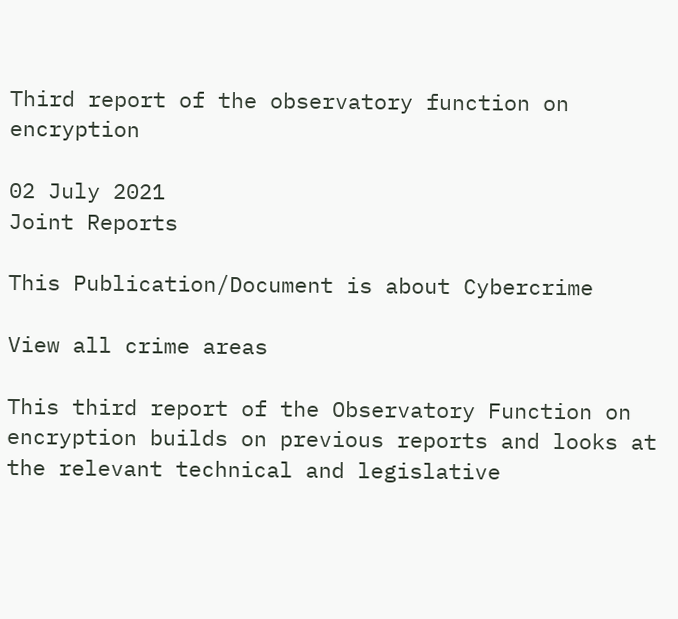Third report of the observatory function on encryption

02 July 2021
Joint Reports

This Publication/Document is about Cybercrime

View all crime areas

This third report of the Observatory Function on encryption builds on previous reports and looks at the relevant technical and legislative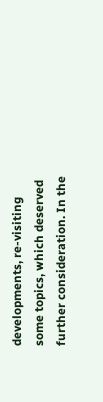developments, re-visiting some topics, which deserved further consideration. In the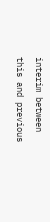interim between this and previous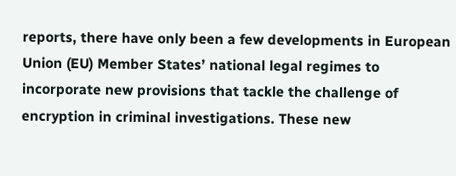reports, there have only been a few developments in European Union (EU) Member States’ national legal regimes to incorporate new provisions that tackle the challenge of encryption in criminal investigations. These new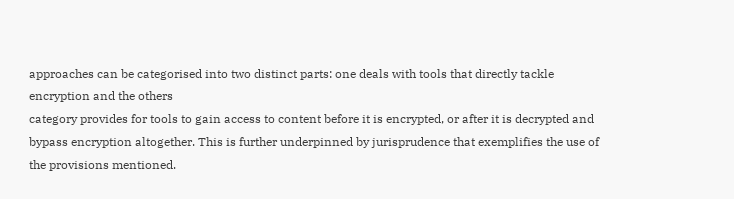approaches can be categorised into two distinct parts: one deals with tools that directly tackle encryption and the others
category provides for tools to gain access to content before it is encrypted, or after it is decrypted and bypass encryption altogether. This is further underpinned by jurisprudence that exemplifies the use of the provisions mentioned.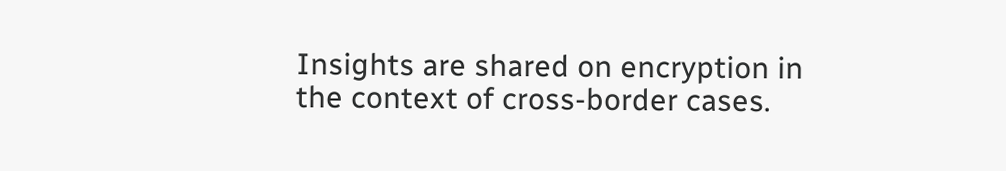Insights are shared on encryption in the context of cross-border cases.